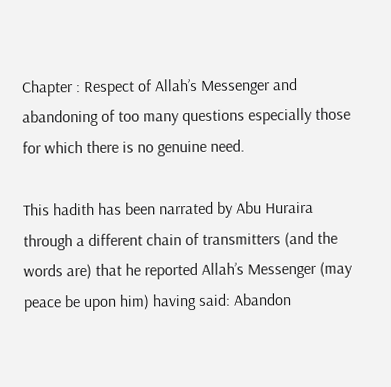Chapter : Respect of Allah’s Messenger and abandoning of too many questions especially those for which there is no genuine need.

This hadith has been narrated by Abu Huraira through a different chain of transmitters (and the words are) that he reported Allah’s Messenger (may peace be upon him) having said: Abandon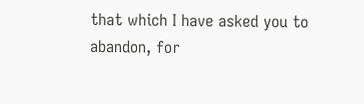that which I have asked you to abandon, for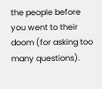the people before you went to their doom (for asking too many questions).